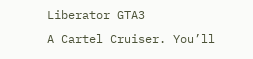Liberator GTA3
A Cartel Cruiser. You’ll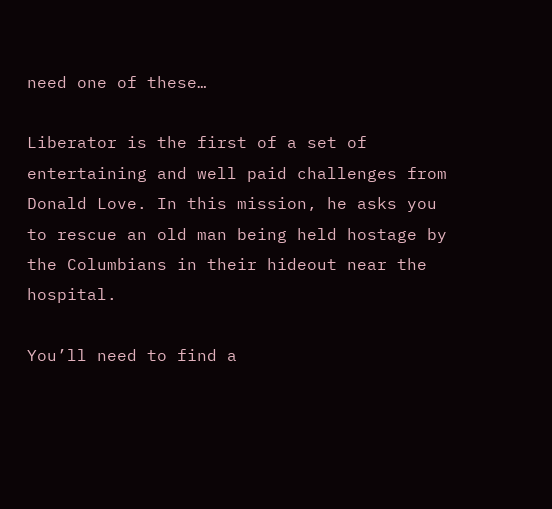need one of these…

Liberator is the first of a set of entertaining and well paid challenges from Donald Love. In this mission, he asks you to rescue an old man being held hostage by the Columbians in their hideout near the hospital.

You’ll need to find a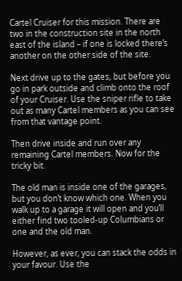Cartel Cruiser for this mission. There are two in the construction site in the north east of the island – if one is locked there’s another on the other side of the site.

Next drive up to the gates, but before you go in park outside and climb onto the roof of your Cruiser. Use the sniper rifle to take out as many Cartel members as you can see from that vantage point.

Then drive inside and run over any remaining Cartel members. Now for the tricky bit.

The old man is inside one of the garages, but you don’t know which one. When you walk up to a garage it will open and you’ll either find two tooled-up Columbians or one and the old man.

However, as ever, you can stack the odds in your favour. Use the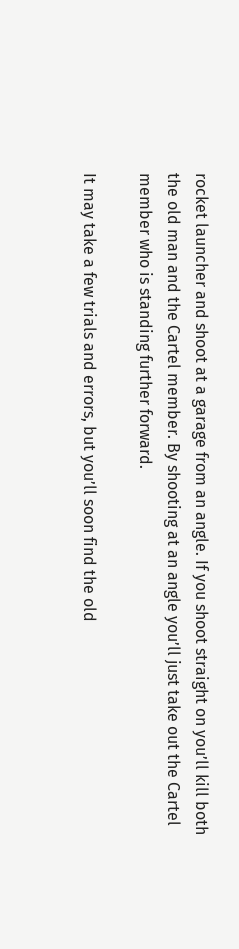rocket launcher and shoot at a garage from an angle. If you shoot straight on you’ll kill both the old man and the Cartel member. By shooting at an angle you’ll just take out the Cartel member who is standing further forward.

It may take a few trials and errors, but you’ll soon find the old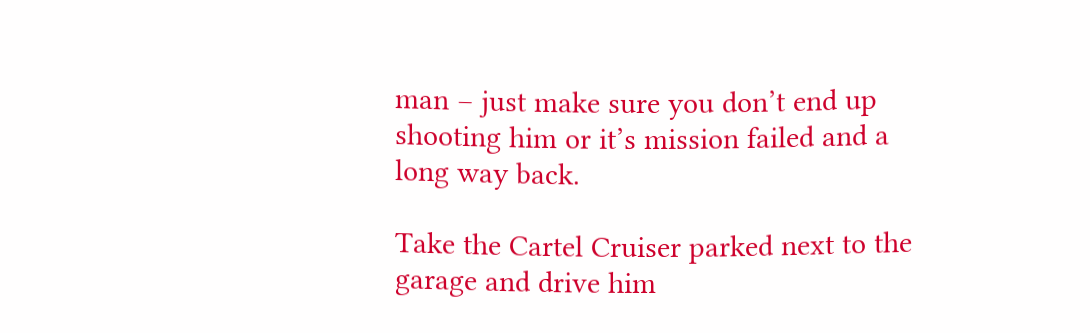man – just make sure you don’t end up shooting him or it’s mission failed and a long way back.

Take the Cartel Cruiser parked next to the garage and drive him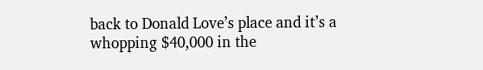back to Donald Love’s place and it’s a whopping $40,000 in the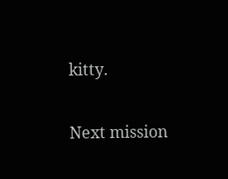kitty.

Next mission